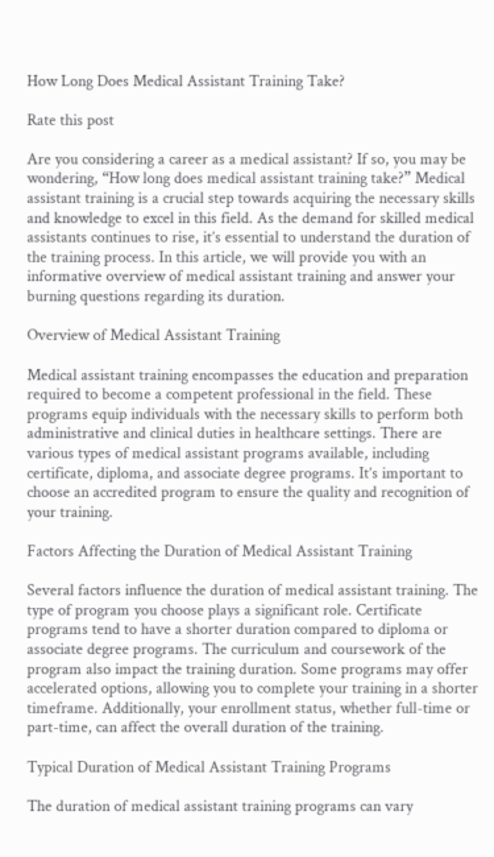How Long Does Medical Assistant Training Take?

Rate this post

Are you considering a career as a medical assistant? If so, you may be wondering, “How long does medical assistant training take?” Medical assistant training is a crucial step towards acquiring the necessary skills and knowledge to excel in this field. As the demand for skilled medical assistants continues to rise, it’s essential to understand the duration of the training process. In this article, we will provide you with an informative overview of medical assistant training and answer your burning questions regarding its duration.

Overview of Medical Assistant Training

Medical assistant training encompasses the education and preparation required to become a competent professional in the field. These programs equip individuals with the necessary skills to perform both administrative and clinical duties in healthcare settings. There are various types of medical assistant programs available, including certificate, diploma, and associate degree programs. It’s important to choose an accredited program to ensure the quality and recognition of your training.

Factors Affecting the Duration of Medical Assistant Training

Several factors influence the duration of medical assistant training. The type of program you choose plays a significant role. Certificate programs tend to have a shorter duration compared to diploma or associate degree programs. The curriculum and coursework of the program also impact the training duration. Some programs may offer accelerated options, allowing you to complete your training in a shorter timeframe. Additionally, your enrollment status, whether full-time or part-time, can affect the overall duration of the training.

Typical Duration of Medical Assistant Training Programs

The duration of medical assistant training programs can vary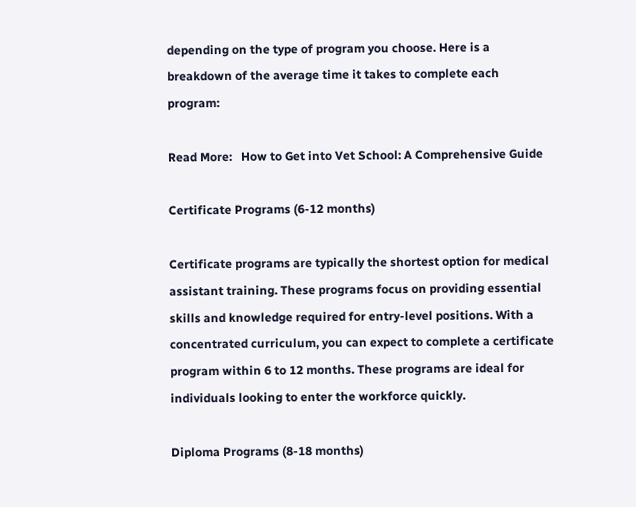depending on the type of program you choose. Here is a breakdown of the average time it takes to complete each program:

Read More:   How to Get into Vet School: A Comprehensive Guide

Certificate Programs (6-12 months)

Certificate programs are typically the shortest option for medical assistant training. These programs focus on providing essential skills and knowledge required for entry-level positions. With a concentrated curriculum, you can expect to complete a certificate program within 6 to 12 months. These programs are ideal for individuals looking to enter the workforce quickly.

Diploma Programs (8-18 months)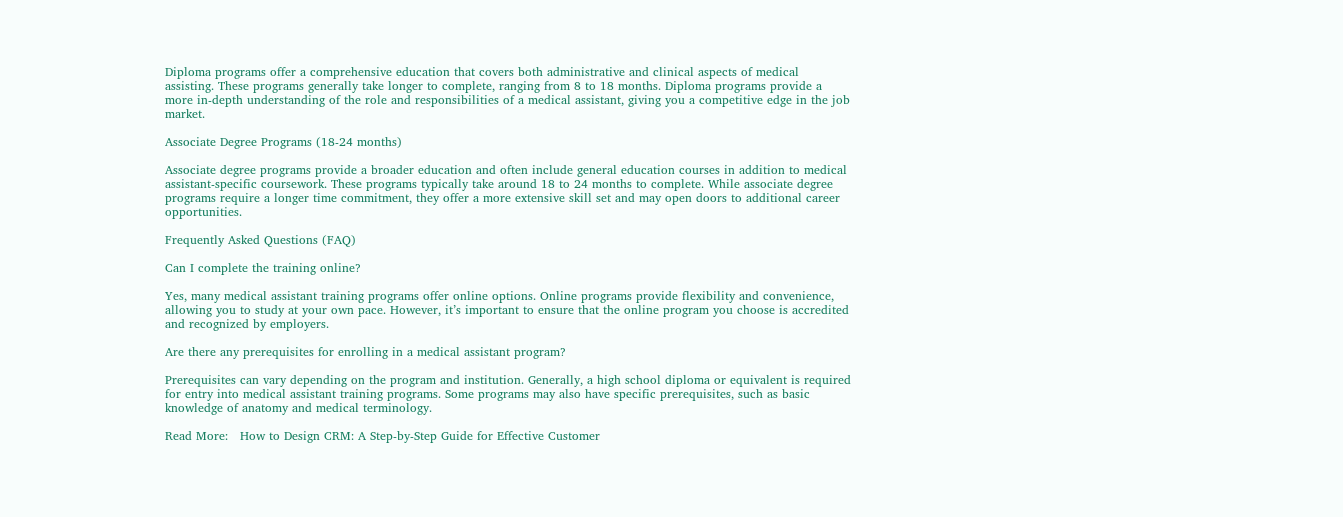Diploma programs offer a comprehensive education that covers both administrative and clinical aspects of medical assisting. These programs generally take longer to complete, ranging from 8 to 18 months. Diploma programs provide a more in-depth understanding of the role and responsibilities of a medical assistant, giving you a competitive edge in the job market.

Associate Degree Programs (18-24 months)

Associate degree programs provide a broader education and often include general education courses in addition to medical assistant-specific coursework. These programs typically take around 18 to 24 months to complete. While associate degree programs require a longer time commitment, they offer a more extensive skill set and may open doors to additional career opportunities.

Frequently Asked Questions (FAQ)

Can I complete the training online?

Yes, many medical assistant training programs offer online options. Online programs provide flexibility and convenience, allowing you to study at your own pace. However, it’s important to ensure that the online program you choose is accredited and recognized by employers.

Are there any prerequisites for enrolling in a medical assistant program?

Prerequisites can vary depending on the program and institution. Generally, a high school diploma or equivalent is required for entry into medical assistant training programs. Some programs may also have specific prerequisites, such as basic knowledge of anatomy and medical terminology.

Read More:   How to Design CRM: A Step-by-Step Guide for Effective Customer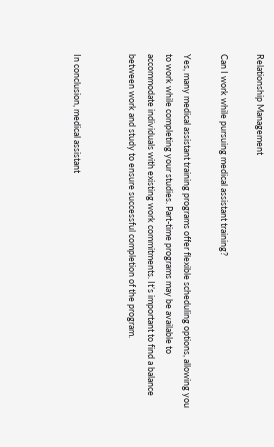Relationship Management

Can I work while pursuing medical assistant training?

Yes, many medical assistant training programs offer flexible scheduling options, allowing you to work while completing your studies. Part-time programs may be available to accommodate individuals with existing work commitments. It’s important to find a balance between work and study to ensure successful completion of the program.


In conclusion, medical assistant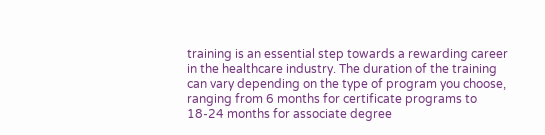training is an essential step towards a rewarding career in the healthcare industry. The duration of the training can vary depending on the type of program you choose, ranging from 6 months for certificate programs to 18-24 months for associate degree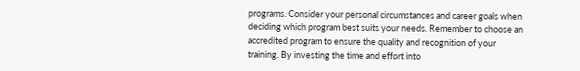programs. Consider your personal circumstances and career goals when deciding which program best suits your needs. Remember to choose an accredited program to ensure the quality and recognition of your training. By investing the time and effort into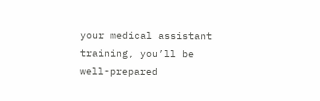your medical assistant training, you’ll be well-prepared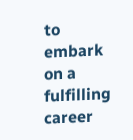to embark on a fulfilling career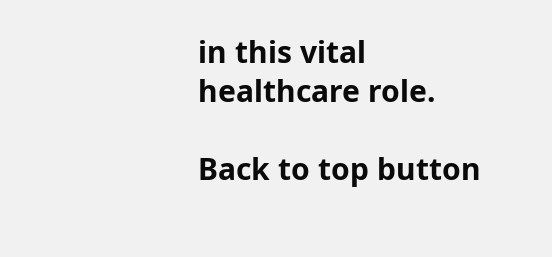in this vital healthcare role.

Back to top button